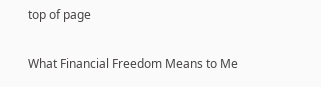top of page

What Financial Freedom Means to Me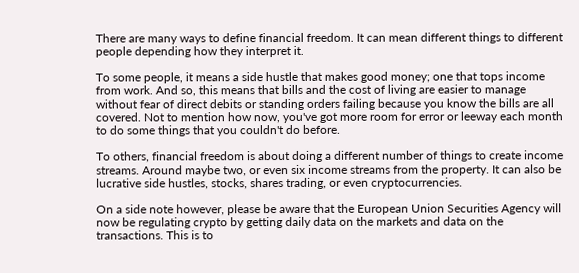There are many ways to define financial freedom. It can mean different things to different people depending how they interpret it.

To some people, it means a side hustle that makes good money; one that tops income from work. And so, this means that bills and the cost of living are easier to manage without fear of direct debits or standing orders failing because you know the bills are all covered. Not to mention how now, you've got more room for error or leeway each month to do some things that you couldn't do before.

To others, financial freedom is about doing a different number of things to create income streams. Around maybe two, or even six income streams from the property. It can also be lucrative side hustles, stocks, shares trading, or even cryptocurrencies.

On a side note however, please be aware that the European Union Securities Agency will now be regulating crypto by getting daily data on the markets and data on the transactions. This is to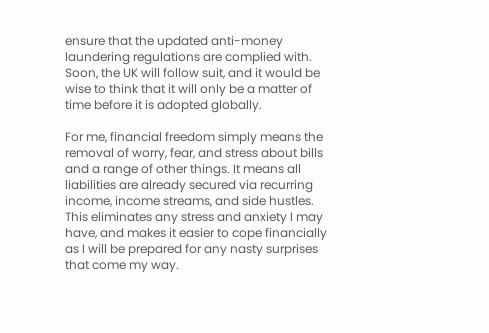ensure that the updated anti-money laundering regulations are complied with. Soon, the UK will follow suit, and it would be wise to think that it will only be a matter of time before it is adopted globally.

For me, financial freedom simply means the removal of worry, fear, and stress about bills and a range of other things. It means all liabilities are already secured via recurring income, income streams, and side hustles. This eliminates any stress and anxiety I may have, and makes it easier to cope financially as I will be prepared for any nasty surprises that come my way.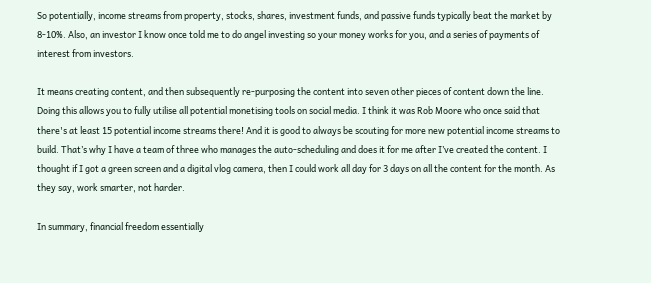So potentially, income streams from property, stocks, shares, investment funds, and passive funds typically beat the market by 8-10%. Also, an investor I know once told me to do angel investing so your money works for you, and a series of payments of interest from investors.

It means creating content, and then subsequently re-purposing the content into seven other pieces of content down the line. Doing this allows you to fully utilise all potential monetising tools on social media. I think it was Rob Moore who once said that there's at least 15 potential income streams there! And it is good to always be scouting for more new potential income streams to build. That’s why I have a team of three who manages the auto-scheduling and does it for me after I’ve created the content. I thought if I got a green screen and a digital vlog camera, then I could work all day for 3 days on all the content for the month. As they say, work smarter, not harder.

In summary, financial freedom essentially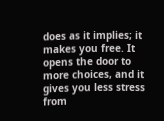does as it implies; it makes you free. It opens the door to more choices, and it gives you less stress from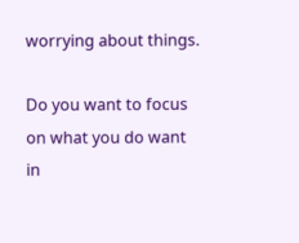worrying about things.

Do you want to focus on what you do want in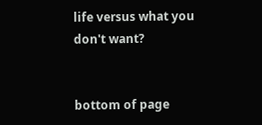life versus what you don't want?


bottom of page